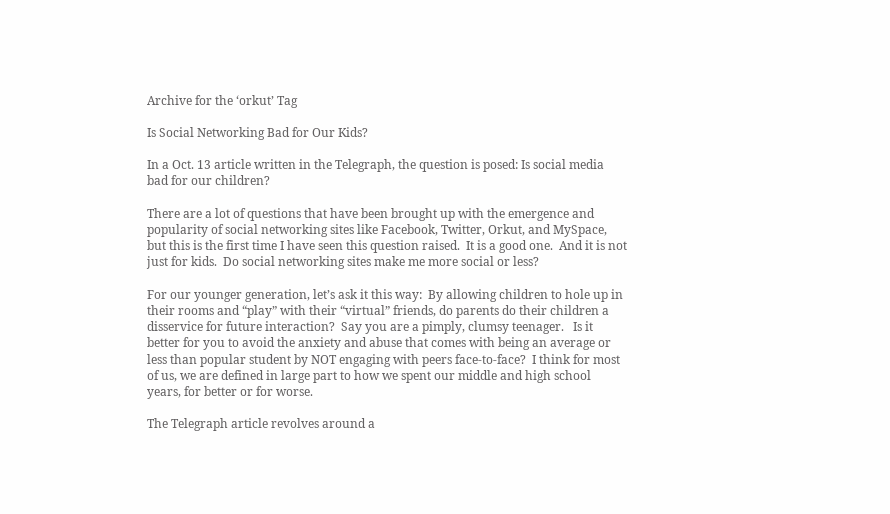Archive for the ‘orkut’ Tag

Is Social Networking Bad for Our Kids?

In a Oct. 13 article written in the Telegraph, the question is posed: Is social media bad for our children?

There are a lot of questions that have been brought up with the emergence and popularity of social networking sites like Facebook, Twitter, Orkut, and MySpace, but this is the first time I have seen this question raised.  It is a good one.  And it is not just for kids.  Do social networking sites make me more social or less?

For our younger generation, let’s ask it this way:  By allowing children to hole up in their rooms and “play” with their “virtual” friends, do parents do their children a disservice for future interaction?  Say you are a pimply, clumsy teenager.   Is it better for you to avoid the anxiety and abuse that comes with being an average or less than popular student by NOT engaging with peers face-to-face?  I think for most of us, we are defined in large part to how we spent our middle and high school years, for better or for worse.

The Telegraph article revolves around a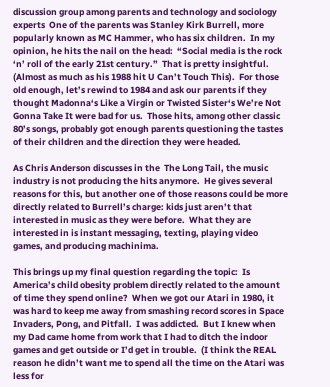discussion group among parents and technology and sociology experts  One of the parents was Stanley Kirk Burrell, more popularly known as MC Hammer, who has six children.  In my opinion, he hits the nail on the head:  “Social media is the rock ‘n’ roll of the early 21st century.”  That is pretty insightful.  (Almost as much as his 1988 hit U Can’t Touch This).  For those old enough, let’s rewind to 1984 and ask our parents if they thought Madonna‘s Like a Virgin or Twisted Sister‘s We’re Not Gonna Take It were bad for us.  Those hits, among other classic 80’s songs, probably got enough parents questioning the tastes of their children and the direction they were headed.

As Chris Anderson discusses in the  The Long Tail, the music industry is not producing the hits anymore.  He gives several reasons for this, but another one of those reasons could be more directly related to Burrell’s charge: kids just aren’t that interested in music as they were before.  What they are interested in is instant messaging, texting, playing video games, and producing machinima.

This brings up my final question regarding the topic:  Is America’s child obesity problem directly related to the amount of time they spend online?  When we got our Atari in 1980, it was hard to keep me away from smashing record scores in Space Invaders, Pong, and Pitfall.  I was addicted.  But I knew when my Dad came home from work that I had to ditch the indoor games and get outside or I’d get in trouble.  (I think the REAL reason he didn’t want me to spend all the time on the Atari was less for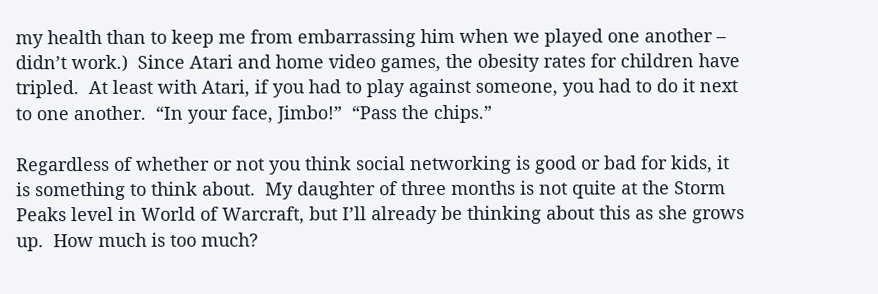my health than to keep me from embarrassing him when we played one another – didn’t work.)  Since Atari and home video games, the obesity rates for children have tripled.  At least with Atari, if you had to play against someone, you had to do it next to one another.  “In your face, Jimbo!”  “Pass the chips.”

Regardless of whether or not you think social networking is good or bad for kids, it is something to think about.  My daughter of three months is not quite at the Storm Peaks level in World of Warcraft, but I’ll already be thinking about this as she grows up.  How much is too much?